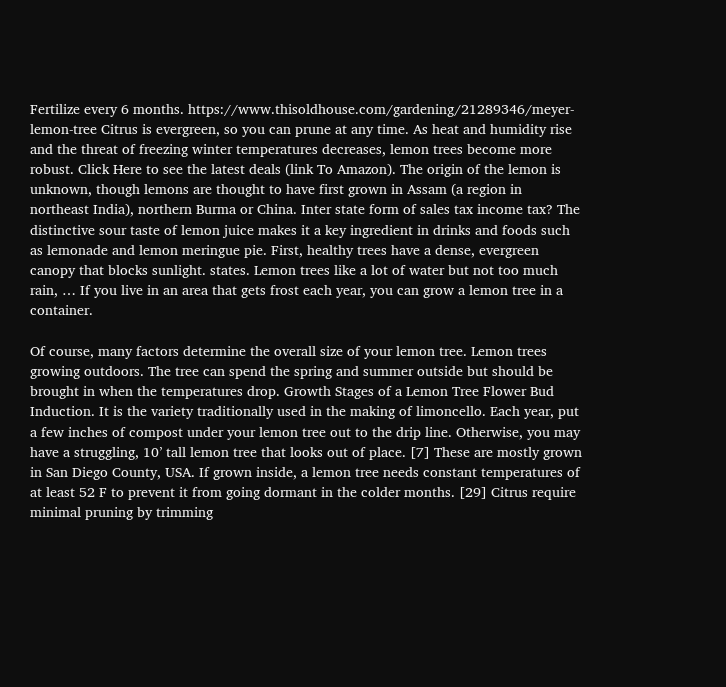Fertilize every 6 months. https://www.thisoldhouse.com/gardening/21289346/meyer-lemon-tree Citrus is evergreen, so you can prune at any time. As heat and humidity rise and the threat of freezing winter temperatures decreases, lemon trees become more robust. Click Here to see the latest deals (link To Amazon). The origin of the lemon is unknown, though lemons are thought to have first grown in Assam (a region in northeast India), northern Burma or China. Inter state form of sales tax income tax? The distinctive sour taste of lemon juice makes it a key ingredient in drinks and foods such as lemonade and lemon meringue pie. First, healthy trees have a dense, evergreen canopy that blocks sunlight. states. Lemon trees like a lot of water but not too much rain, … If you live in an area that gets frost each year, you can grow a lemon tree in a container.

Of course, many factors determine the overall size of your lemon tree. Lemon trees growing outdoors. The tree can spend the spring and summer outside but should be brought in when the temperatures drop. Growth Stages of a Lemon Tree Flower Bud Induction. It is the variety traditionally used in the making of limoncello. Each year, put a few inches of compost under your lemon tree out to the drip line. Otherwise, you may have a struggling, 10’ tall lemon tree that looks out of place. [7] These are mostly grown in San Diego County, USA. If grown inside, a lemon tree needs constant temperatures of at least 52 F to prevent it from going dormant in the colder months. [29] Citrus require minimal pruning by trimming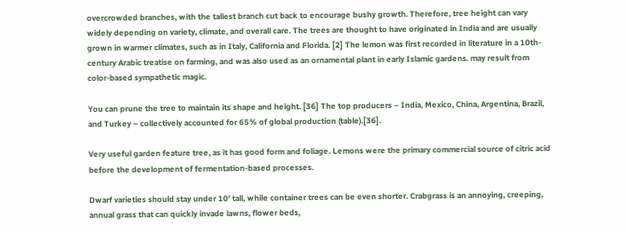overcrowded branches, with the tallest branch cut back to encourage bushy growth. Therefore, tree height can vary widely depending on variety, climate, and overall care. The trees are thought to have originated in India and are usually grown in warmer climates, such as in Italy, California and Florida. [2] The lemon was first recorded in literature in a 10th-century Arabic treatise on farming, and was also used as an ornamental plant in early Islamic gardens. may result from color-based sympathetic magic.

You can prune the tree to maintain its shape and height. [36] The top producers – India, Mexico, China, Argentina, Brazil, and Turkey – collectively accounted for 65% of global production (table).[36].

Very useful garden feature tree, as it has good form and foliage. Lemons were the primary commercial source of citric acid before the development of fermentation-based processes.

Dwarf varieties should stay under 10’ tall, while container trees can be even shorter. Crabgrass is an annoying, creeping, annual grass that can quickly invade lawns, flower beds,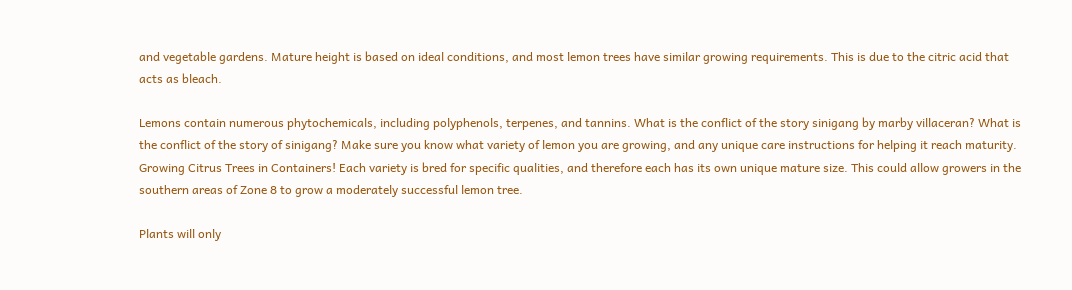and vegetable gardens. Mature height is based on ideal conditions, and most lemon trees have similar growing requirements. This is due to the citric acid that acts as bleach.

Lemons contain numerous phytochemicals, including polyphenols, terpenes, and tannins. What is the conflict of the story sinigang by marby villaceran? What is the conflict of the story of sinigang? Make sure you know what variety of lemon you are growing, and any unique care instructions for helping it reach maturity. Growing Citrus Trees in Containers! Each variety is bred for specific qualities, and therefore each has its own unique mature size. This could allow growers in the southern areas of Zone 8 to grow a moderately successful lemon tree.

Plants will only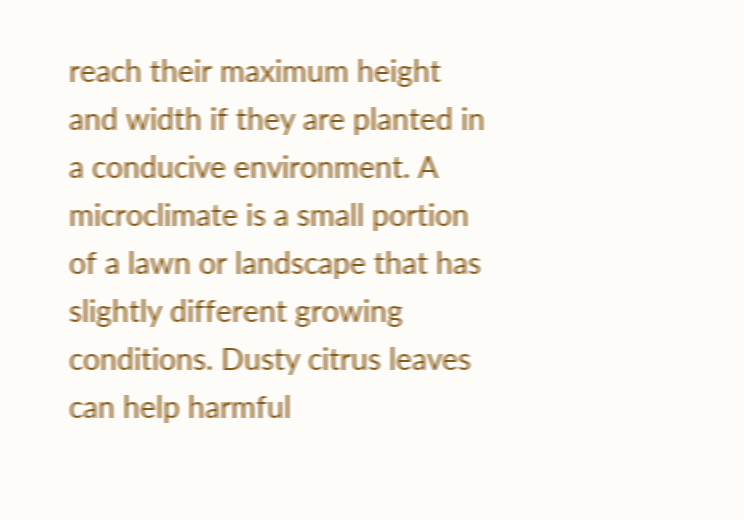reach their maximum height and width if they are planted in a conducive environment. A microclimate is a small portion of a lawn or landscape that has slightly different growing conditions. Dusty citrus leaves can help harmful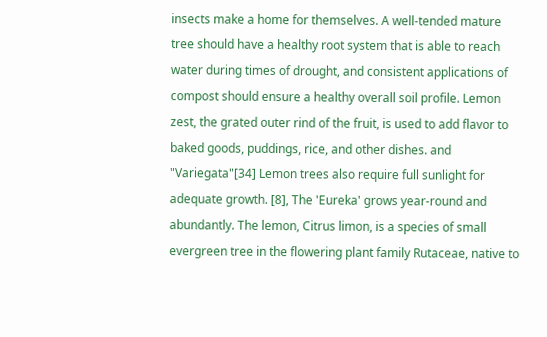insects make a home for themselves. A well-tended mature tree should have a healthy root system that is able to reach water during times of drought, and consistent applications of compost should ensure a healthy overall soil profile. Lemon zest, the grated outer rind of the fruit, is used to add flavor to baked goods, puddings, rice, and other dishes. and "Variegata"[34] Lemon trees also require full sunlight for adequate growth. [8], The 'Eureka' grows year-round and abundantly. The lemon, Citrus limon, is a species of small evergreen tree in the flowering plant family Rutaceae, native to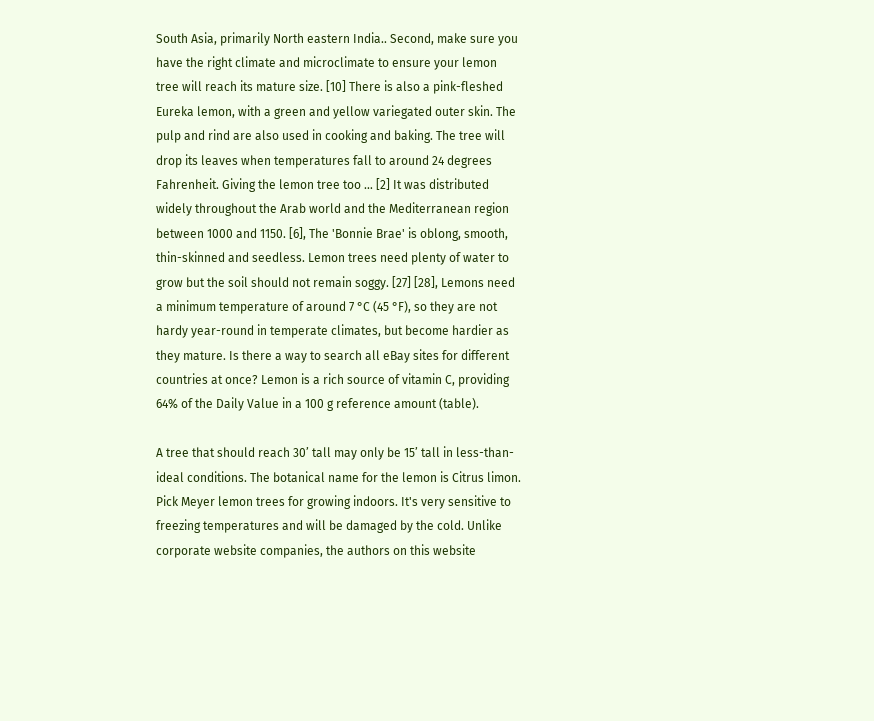South Asia, primarily North eastern India.. Second, make sure you have the right climate and microclimate to ensure your lemon tree will reach its mature size. [10] There is also a pink-fleshed Eureka lemon, with a green and yellow variegated outer skin. The pulp and rind are also used in cooking and baking. The tree will drop its leaves when temperatures fall to around 24 degrees Fahrenheit. Giving the lemon tree too … [2] It was distributed widely throughout the Arab world and the Mediterranean region between 1000 and 1150. [6], The 'Bonnie Brae' is oblong, smooth, thin-skinned and seedless. Lemon trees need plenty of water to grow but the soil should not remain soggy. [27] [28], Lemons need a minimum temperature of around 7 °C (45 °F), so they are not hardy year-round in temperate climates, but become hardier as they mature. Is there a way to search all eBay sites for different countries at once? Lemon is a rich source of vitamin C, providing 64% of the Daily Value in a 100 g reference amount (table).

A tree that should reach 30’ tall may only be 15’ tall in less-than-ideal conditions. The botanical name for the lemon is Citrus limon. Pick Meyer lemon trees for growing indoors. It's very sensitive to freezing temperatures and will be damaged by the cold. Unlike corporate website companies, the authors on this website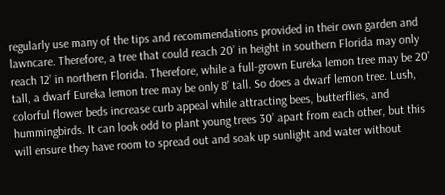regularly use many of the tips and recommendations provided in their own garden and lawncare. Therefore, a tree that could reach 20’ in height in southern Florida may only reach 12’ in northern Florida. Therefore, while a full-grown Eureka lemon tree may be 20’ tall, a dwarf Eureka lemon tree may be only 8’ tall. So does a dwarf lemon tree. Lush, colorful flower beds increase curb appeal while attracting bees, butterflies, and hummingbirds. It can look odd to plant young trees 30’ apart from each other, but this will ensure they have room to spread out and soak up sunlight and water without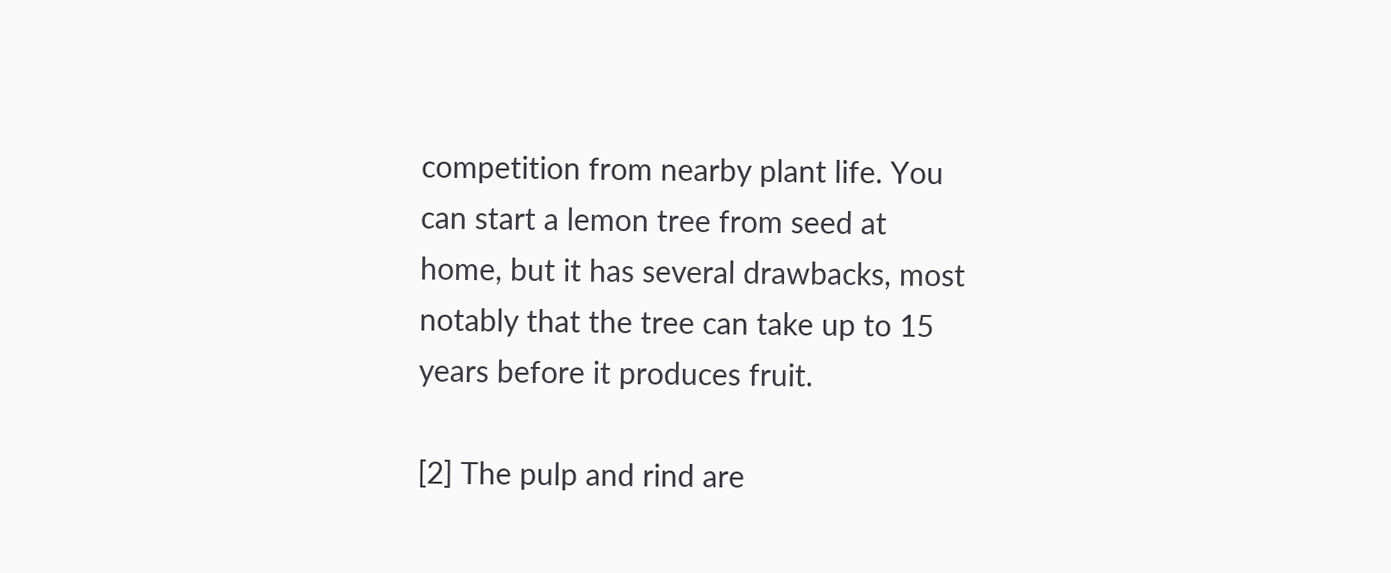competition from nearby plant life. You can start a lemon tree from seed at home, but it has several drawbacks, most notably that the tree can take up to 15 years before it produces fruit.

[2] The pulp and rind are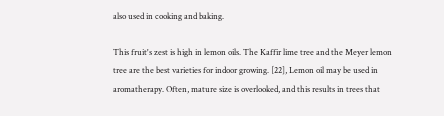also used in cooking and baking.

This fruit's zest is high in lemon oils. The Kaffir lime tree and the Meyer lemon tree are the best varieties for indoor growing. [22], Lemon oil may be used in aromatherapy. Often, mature size is overlooked, and this results in trees that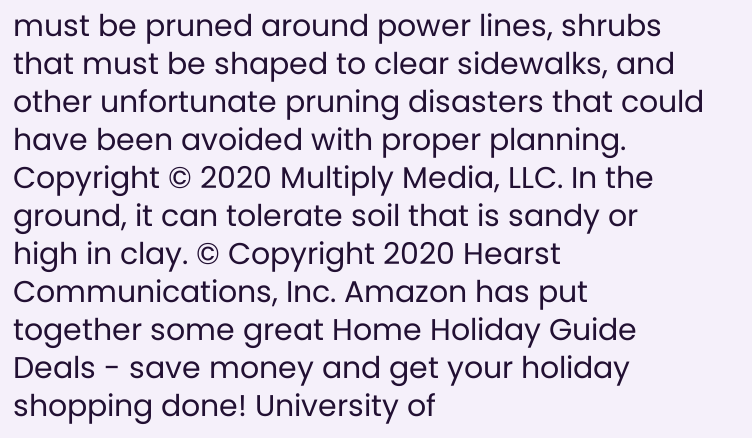must be pruned around power lines, shrubs that must be shaped to clear sidewalks, and other unfortunate pruning disasters that could have been avoided with proper planning. Copyright © 2020 Multiply Media, LLC. In the ground, it can tolerate soil that is sandy or high in clay. © Copyright 2020 Hearst Communications, Inc. Amazon has put together some great Home Holiday Guide Deals - save money and get your holiday shopping done! University of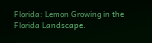Florida: Lemon Growing in the Florida Landscape.